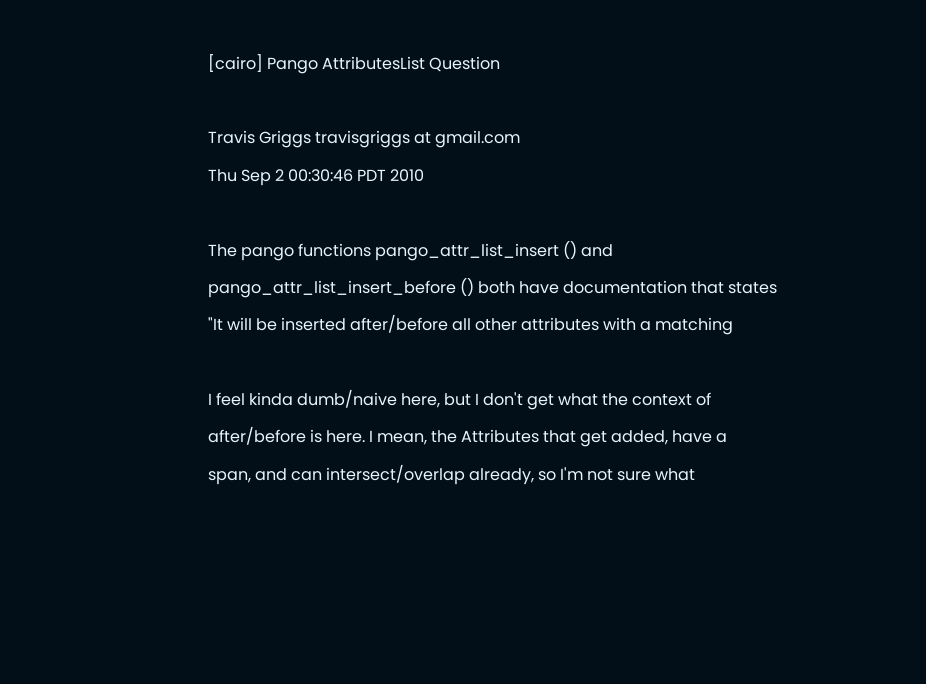[cairo] Pango AttributesList Question

Travis Griggs travisgriggs at gmail.com
Thu Sep 2 00:30:46 PDT 2010

The pango functions pango_attr_list_insert () and
pango_attr_list_insert_before () both have documentation that states
"It will be inserted after/before all other attributes with a matching

I feel kinda dumb/naive here, but I don't get what the context of
after/before is here. I mean, the Attributes that get added, have a
span, and can intersect/overlap already, so I'm not sure what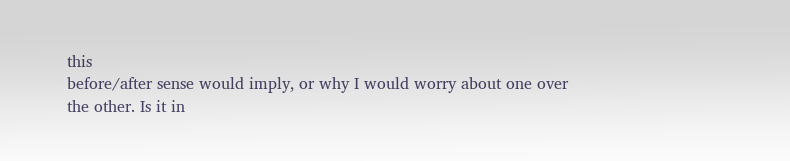this
before/after sense would imply, or why I would worry about one over
the other. Is it in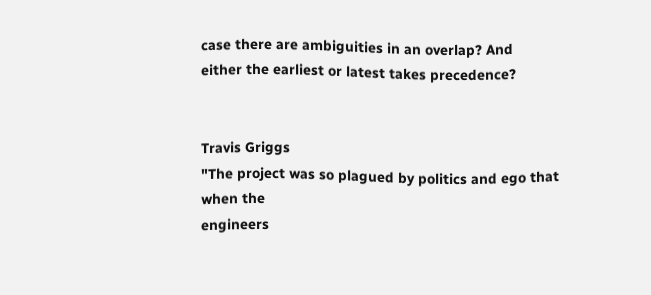case there are ambiguities in an overlap? And
either the earliest or latest takes precedence?


Travis Griggs
"The project was so plagued by politics and ego that when the
engineers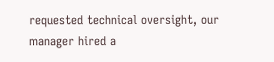requested technical oversight, our manager hired a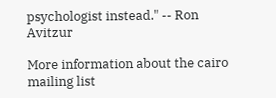psychologist instead." -- Ron Avitzur

More information about the cairo mailing list